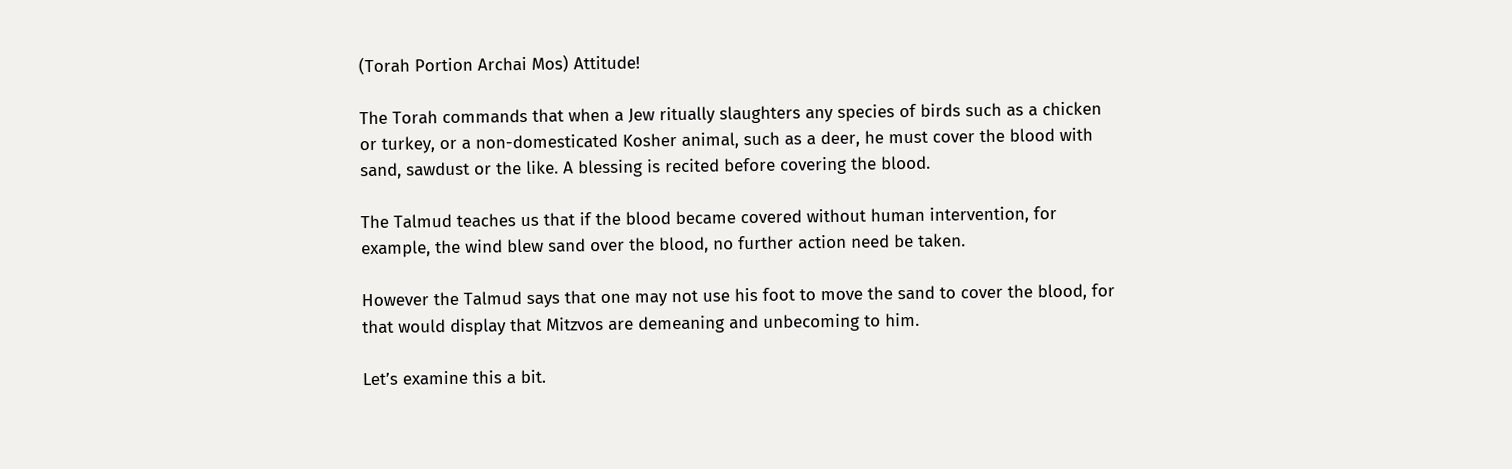(Torah Portion Archai Mos) Attitude!

The Torah commands that when a Jew ritually slaughters any species of birds such as a chicken or turkey, or a non-domesticated Kosher animal, such as a deer, he must cover the blood with sand, sawdust or the like. A blessing is recited before covering the blood.

The Talmud teaches us that if the blood became covered without human intervention, for example, the wind blew sand over the blood, no further action need be taken.

However the Talmud says that one may not use his foot to move the sand to cover the blood, for that would display that Mitzvos are demeaning and unbecoming to him.

Let’s examine this a bit.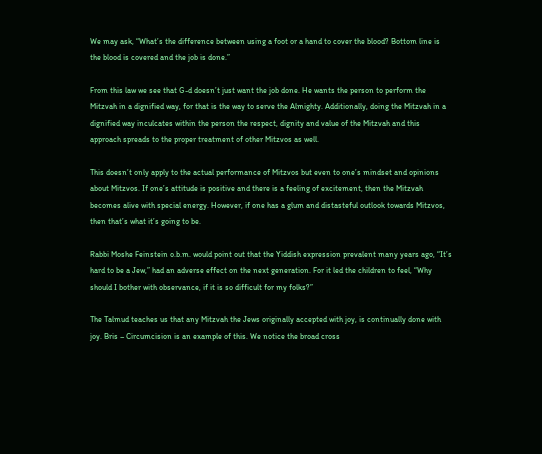We may ask, “What’s the difference between using a foot or a hand to cover the blood? Bottom line is the blood is covered and the job is done.”

From this law we see that G-d doesn’t just want the job done. He wants the person to perform the Mitzvah in a dignified way, for that is the way to serve the Almighty. Additionally, doing the Mitzvah in a dignified way inculcates within the person the respect, dignity and value of the Mitzvah and this approach spreads to the proper treatment of other Mitzvos as well.

This doesn’t only apply to the actual performance of Mitzvos but even to one’s mindset and opinions about Mitzvos. If one’s attitude is positive and there is a feeling of excitement, then the Mitzvah becomes alive with special energy. However, if one has a glum and distasteful outlook towards Mitzvos, then that’s what it’s going to be.

Rabbi Moshe Feinstein o.b.m. would point out that the Yiddish expression prevalent many years ago, “It’s hard to be a Jew,” had an adverse effect on the next generation. For it led the children to feel, “Why should I bother with observance, if it is so difficult for my folks?”

The Talmud teaches us that any Mitzvah the Jews originally accepted with joy, is continually done with joy. Bris – Circumcision is an example of this. We notice the broad cross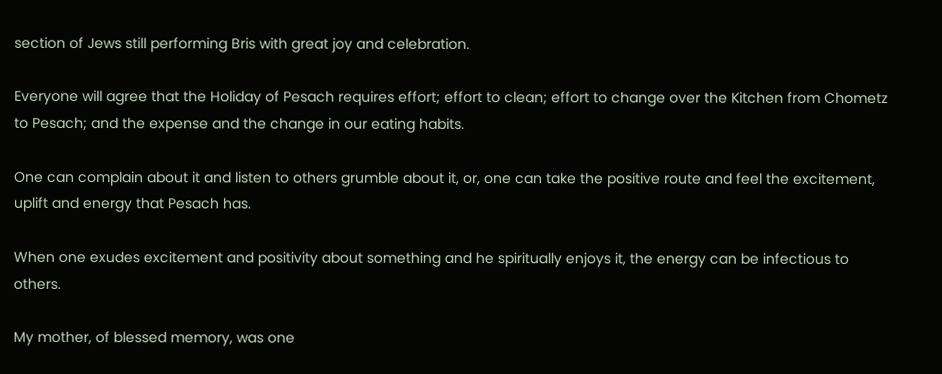section of Jews still performing Bris with great joy and celebration.

Everyone will agree that the Holiday of Pesach requires effort; effort to clean; effort to change over the Kitchen from Chometz to Pesach; and the expense and the change in our eating habits.

One can complain about it and listen to others grumble about it, or, one can take the positive route and feel the excitement, uplift and energy that Pesach has.

When one exudes excitement and positivity about something and he spiritually enjoys it, the energy can be infectious to others.

My mother, of blessed memory, was one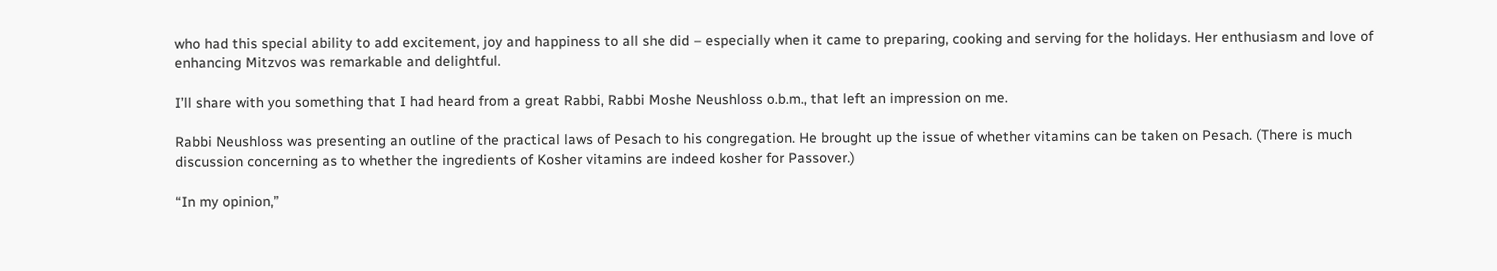who had this special ability to add excitement, joy and happiness to all she did – especially when it came to preparing, cooking and serving for the holidays. Her enthusiasm and love of enhancing Mitzvos was remarkable and delightful.

I’ll share with you something that I had heard from a great Rabbi, Rabbi Moshe Neushloss o.b.m., that left an impression on me.

Rabbi Neushloss was presenting an outline of the practical laws of Pesach to his congregation. He brought up the issue of whether vitamins can be taken on Pesach. (There is much discussion concerning as to whether the ingredients of Kosher vitamins are indeed kosher for Passover.)

“In my opinion,”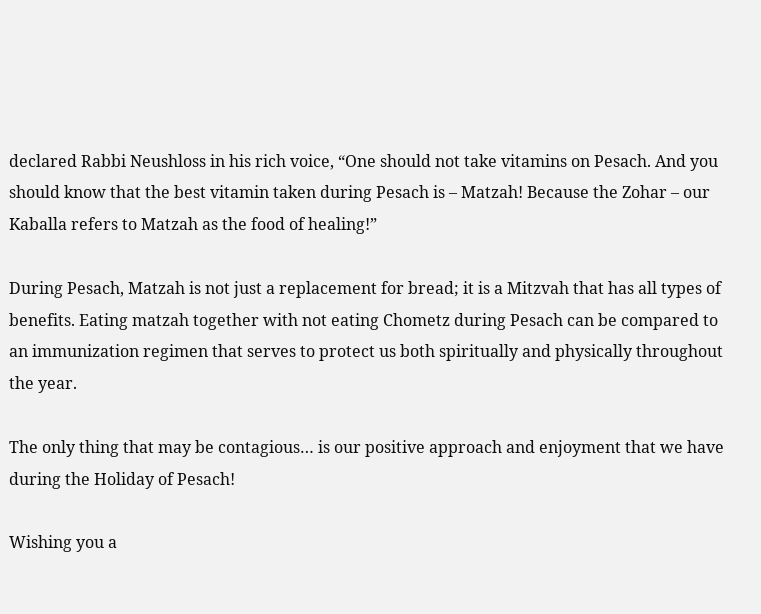declared Rabbi Neushloss in his rich voice, “One should not take vitamins on Pesach. And you should know that the best vitamin taken during Pesach is – Matzah! Because the Zohar – our Kaballa refers to Matzah as the food of healing!”

During Pesach, Matzah is not just a replacement for bread; it is a Mitzvah that has all types of benefits. Eating matzah together with not eating Chometz during Pesach can be compared to an immunization regimen that serves to protect us both spiritually and physically throughout the year.

The only thing that may be contagious… is our positive approach and enjoyment that we have during the Holiday of Pesach!

Wishing you a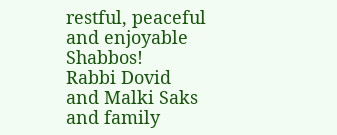restful, peaceful
and enjoyable Shabbos!
Rabbi Dovid and Malki Saks and family